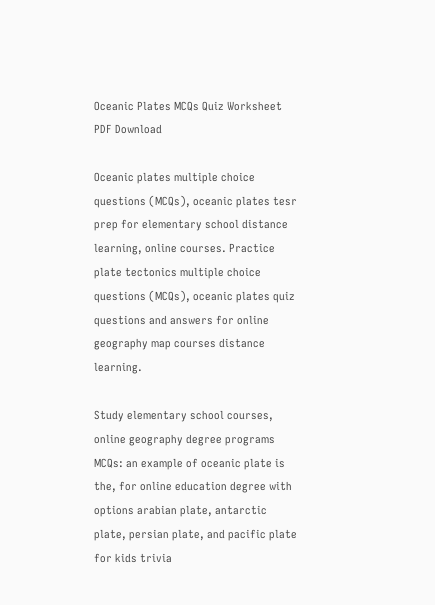Oceanic Plates MCQs Quiz Worksheet PDF Download

Oceanic plates multiple choice questions (MCQs), oceanic plates tesr prep for elementary school distance learning, online courses. Practice plate tectonics multiple choice questions (MCQs), oceanic plates quiz questions and answers for online geography map courses distance learning.

Study elementary school courses, online geography degree programs MCQs: an example of oceanic plate is the, for online education degree with options arabian plate, antarctic plate, persian plate, and pacific plate for kids trivia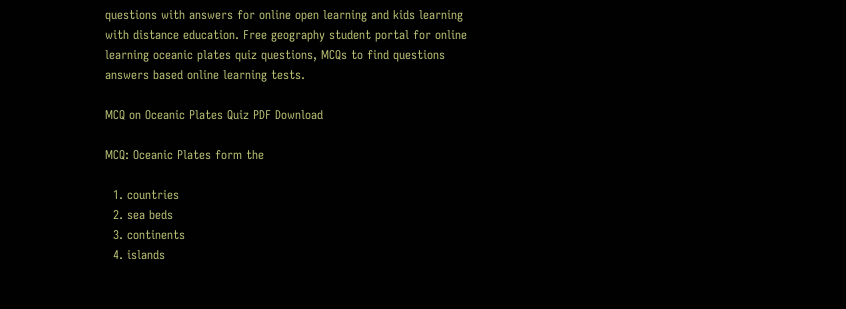questions with answers for online open learning and kids learning with distance education. Free geography student portal for online learning oceanic plates quiz questions, MCQs to find questions answers based online learning tests.

MCQ on Oceanic Plates Quiz PDF Download

MCQ: Oceanic Plates form the

  1. countries
  2. sea beds
  3. continents
  4. islands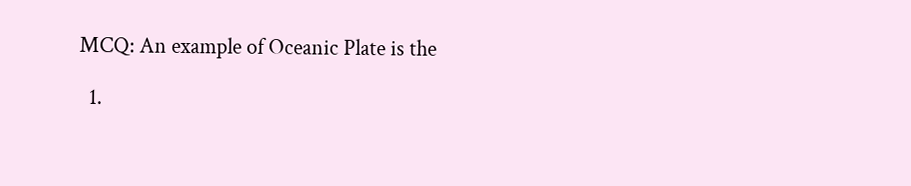MCQ: An example of Oceanic Plate is the

  1.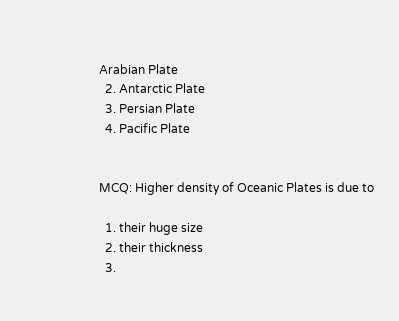Arabian Plate
  2. Antarctic Plate
  3. Persian Plate
  4. Pacific Plate


MCQ: Higher density of Oceanic Plates is due to

  1. their huge size
  2. their thickness
  3.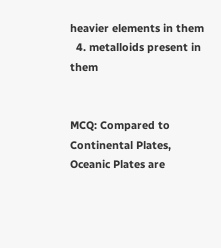heavier elements in them
  4. metalloids present in them


MCQ: Compared to Continental Plates, Oceanic Plates are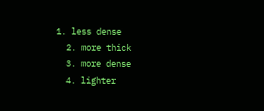1. less dense
  2. more thick
  3. more dense
  4. lighter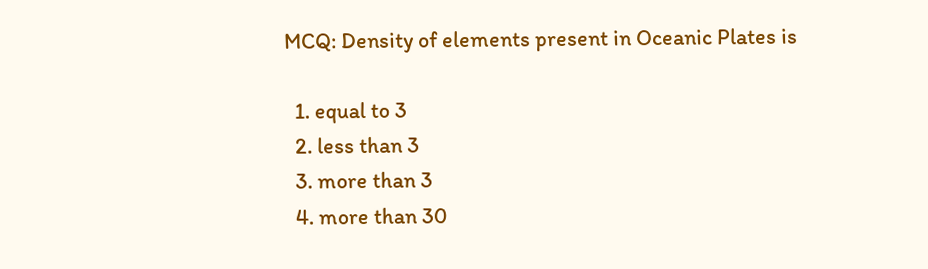MCQ: Density of elements present in Oceanic Plates is

  1. equal to 3
  2. less than 3
  3. more than 3
  4. more than 30